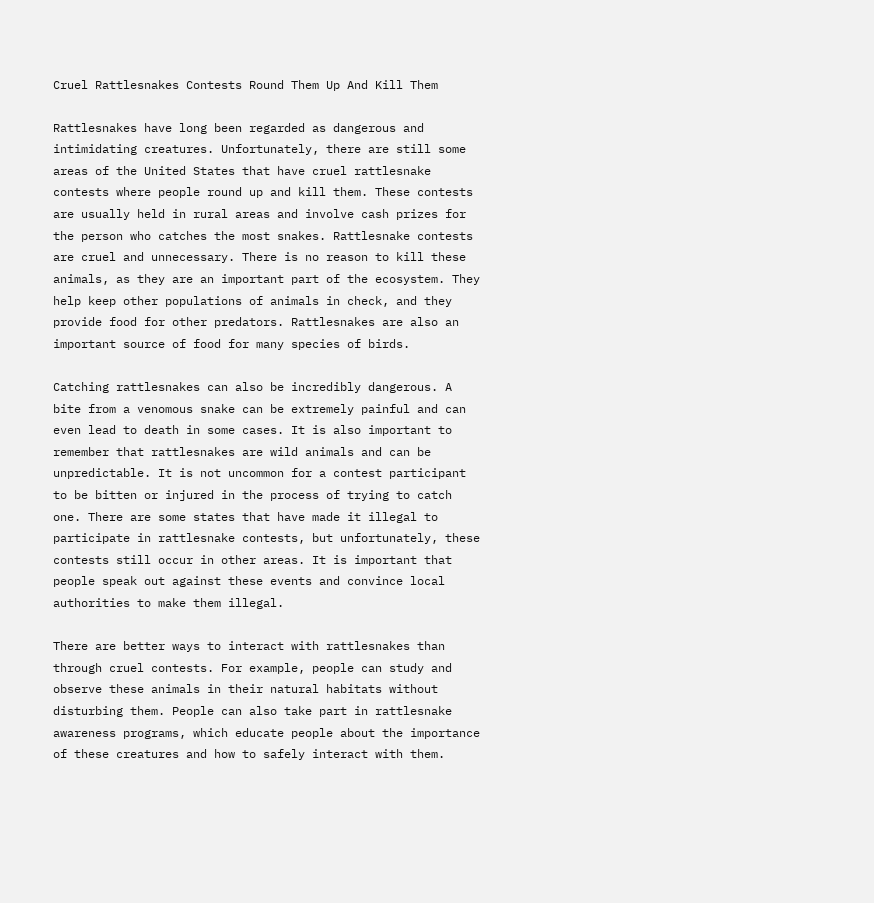Cruel Rattlesnakes Contests Round Them Up And Kill Them

Rattlesnakes have long been regarded as dangerous and intimidating creatures. Unfortunately, there are still some areas of the United States that have cruel rattlesnake contests where people round up and kill them. These contests are usually held in rural areas and involve cash prizes for the person who catches the most snakes. Rattlesnake contests are cruel and unnecessary. There is no reason to kill these animals, as they are an important part of the ecosystem. They help keep other populations of animals in check, and they provide food for other predators. Rattlesnakes are also an important source of food for many species of birds.

Catching rattlesnakes can also be incredibly dangerous. A bite from a venomous snake can be extremely painful and can even lead to death in some cases. It is also important to remember that rattlesnakes are wild animals and can be unpredictable. It is not uncommon for a contest participant to be bitten or injured in the process of trying to catch one. There are some states that have made it illegal to participate in rattlesnake contests, but unfortunately, these contests still occur in other areas. It is important that people speak out against these events and convince local authorities to make them illegal.

There are better ways to interact with rattlesnakes than through cruel contests. For example, people can study and observe these animals in their natural habitats without disturbing them. People can also take part in rattlesnake awareness programs, which educate people about the importance of these creatures and how to safely interact with them.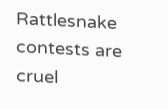Rattlesnake contests are cruel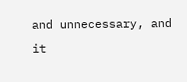and unnecessary, and it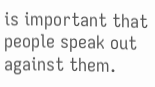is important that people speak out against them.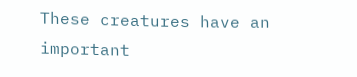These creatures have an important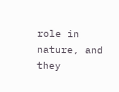role in nature, and they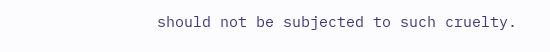should not be subjected to such cruelty.